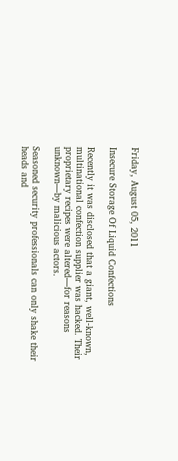Friday, August 05, 2011

Insecure Storage Of Liquid Confections

Recently it was disclosed that a giant, well-known, multinational confection supplier was hacked. Their proprietary recipes were altered—for reasons unknown—by malicious actors.

Seasoned security professionals can only shake their heads and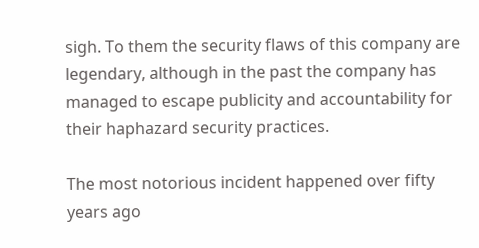sigh. To them the security flaws of this company are legendary, although in the past the company has managed to escape publicity and accountability for their haphazard security practices.

The most notorious incident happened over fifty years ago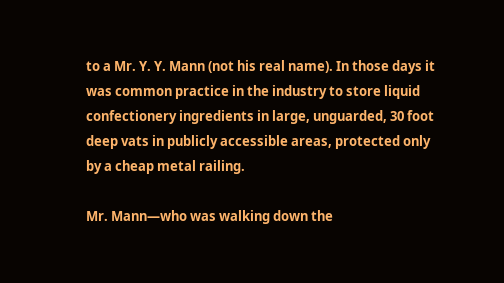to a Mr. Y. Y. Mann (not his real name). In those days it was common practice in the industry to store liquid confectionery ingredients in large, unguarded, 30 foot deep vats in publicly accessible areas, protected only by a cheap metal railing.

Mr. Mann—who was walking down the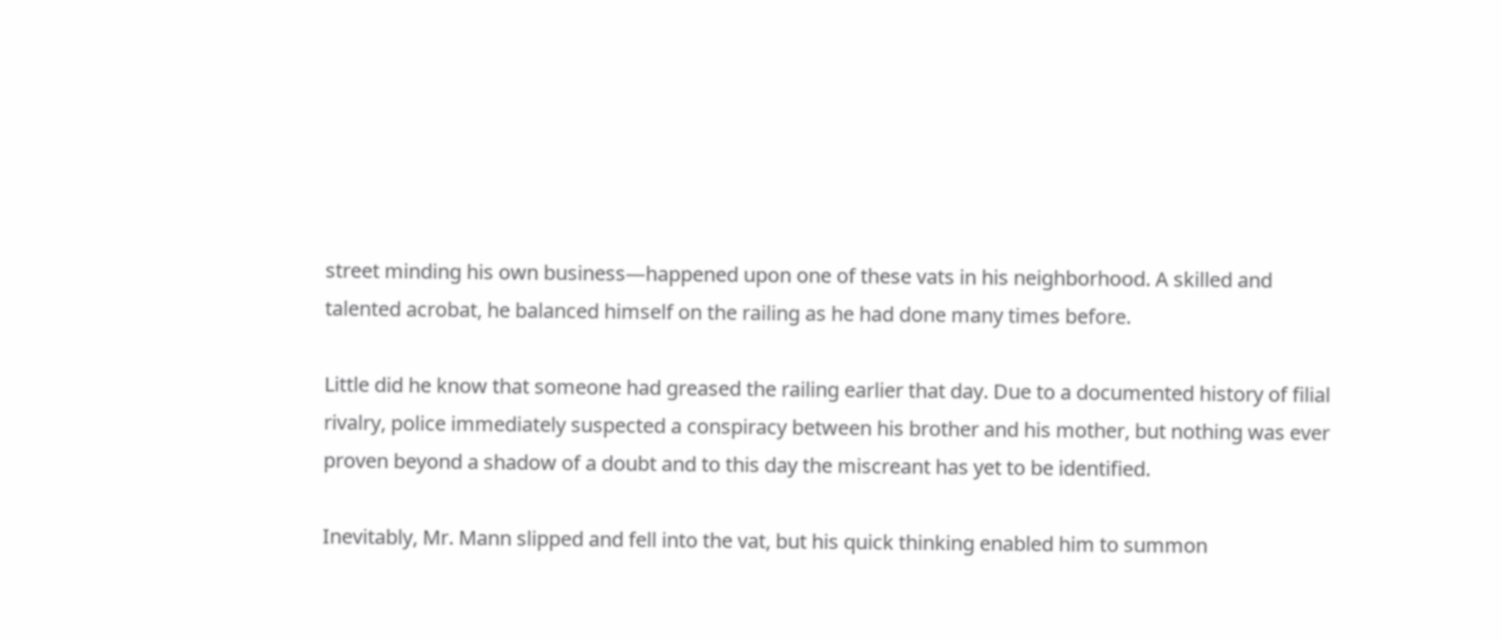street minding his own business—happened upon one of these vats in his neighborhood. A skilled and talented acrobat, he balanced himself on the railing as he had done many times before.

Little did he know that someone had greased the railing earlier that day. Due to a documented history of filial rivalry, police immediately suspected a conspiracy between his brother and his mother, but nothing was ever proven beyond a shadow of a doubt and to this day the miscreant has yet to be identified.

Inevitably, Mr. Mann slipped and fell into the vat, but his quick thinking enabled him to summon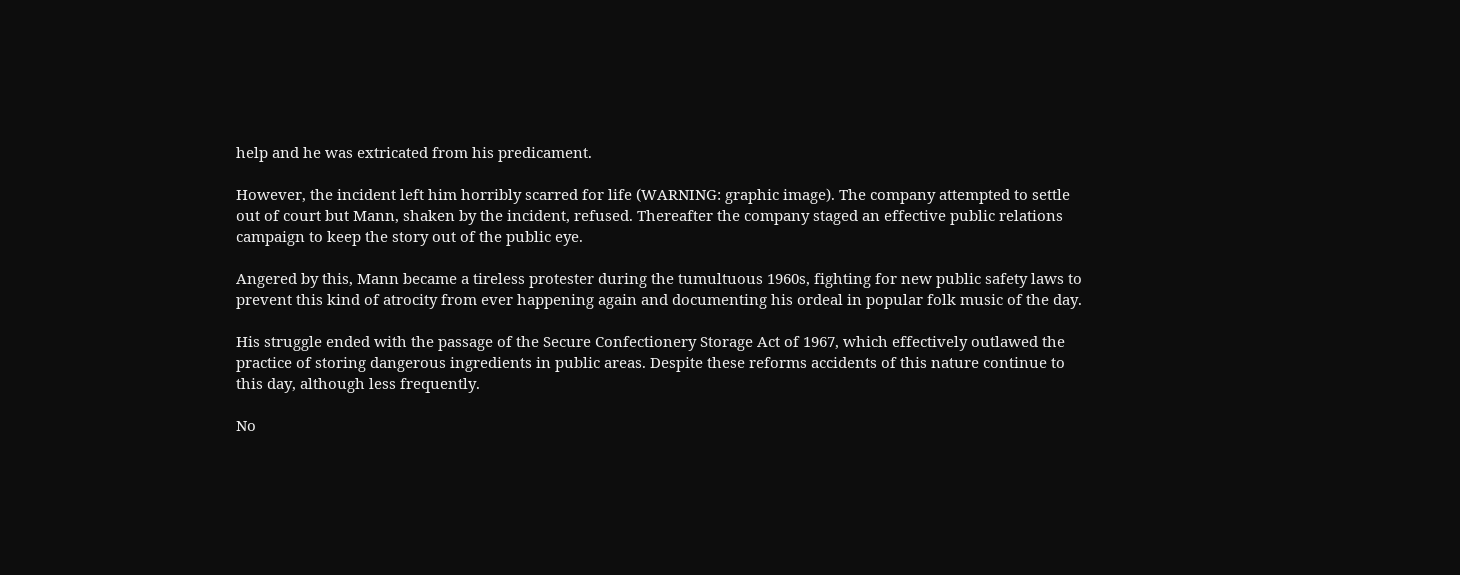help and he was extricated from his predicament.

However, the incident left him horribly scarred for life (WARNING: graphic image). The company attempted to settle out of court but Mann, shaken by the incident, refused. Thereafter the company staged an effective public relations campaign to keep the story out of the public eye.

Angered by this, Mann became a tireless protester during the tumultuous 1960s, fighting for new public safety laws to prevent this kind of atrocity from ever happening again and documenting his ordeal in popular folk music of the day.

His struggle ended with the passage of the Secure Confectionery Storage Act of 1967, which effectively outlawed the practice of storing dangerous ingredients in public areas. Despite these reforms accidents of this nature continue to this day, although less frequently.

No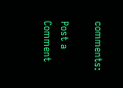comments:

Post a Comment